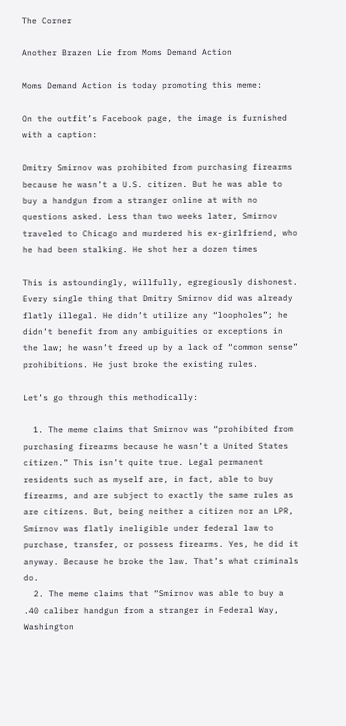The Corner

Another Brazen Lie from Moms Demand Action

Moms Demand Action is today promoting this meme:

On the outfit’s Facebook page, the image is furnished with a caption:

Dmitry Smirnov was prohibited from purchasing firearms because he wasn’t a U.S. citizen. But he was able to buy a handgun from a stranger online at with no questions asked. Less than two weeks later, Smirnov traveled to Chicago and murdered his ex-girlfriend, who he had been stalking. He shot her a dozen times

This is astoundingly, willfully, egregiously dishonest. Every single thing that Dmitry Smirnov did was already flatly illegal. He didn’t utilize any “loopholes”; he didn’t benefit from any ambiguities or exceptions in the law; he wasn’t freed up by a lack of “common sense” prohibitions. He just broke the existing rules.

Let’s go through this methodically:

  1. The meme claims that Smirnov was “prohibited from purchasing firearms because he wasn’t a United States citizen.” This isn’t quite true. Legal permanent residents such as myself are, in fact, able to buy firearms, and are subject to exactly the same rules as are citizens. But, being neither a citizen nor an LPR, Smirnov was flatly ineligible under federal law to purchase, transfer, or possess firearms. Yes, he did it anyway. Because he broke the law. That’s what criminals do.
  2. The meme claims that “Smirnov was able to buy a .40 caliber handgun from a stranger in Federal Way, Washington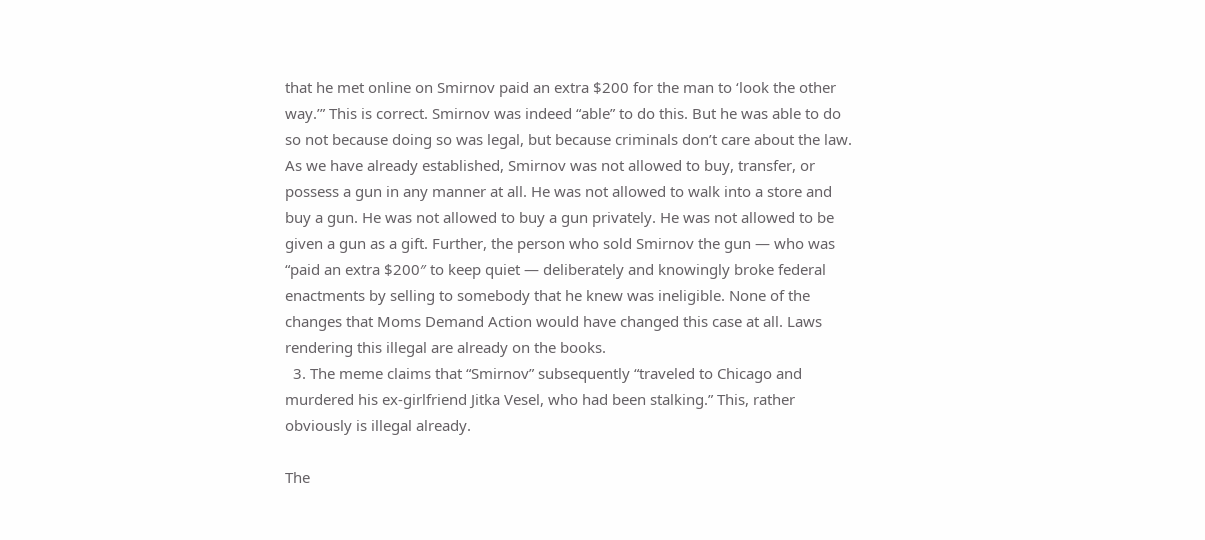that he met online on Smirnov paid an extra $200 for the man to ‘look the other way.’” This is correct. Smirnov was indeed “able” to do this. But he was able to do so not because doing so was legal, but because criminals don’t care about the law. As we have already established, Smirnov was not allowed to buy, transfer, or possess a gun in any manner at all. He was not allowed to walk into a store and buy a gun. He was not allowed to buy a gun privately. He was not allowed to be given a gun as a gift. Further, the person who sold Smirnov the gun — who was “paid an extra $200″ to keep quiet — deliberately and knowingly broke federal enactments by selling to somebody that he knew was ineligible. None of the changes that Moms Demand Action would have changed this case at all. Laws rendering this illegal are already on the books.
  3. The meme claims that “Smirnov” subsequently “traveled to Chicago and murdered his ex-girlfriend Jitka Vesel, who had been stalking.” This, rather obviously is illegal already.

The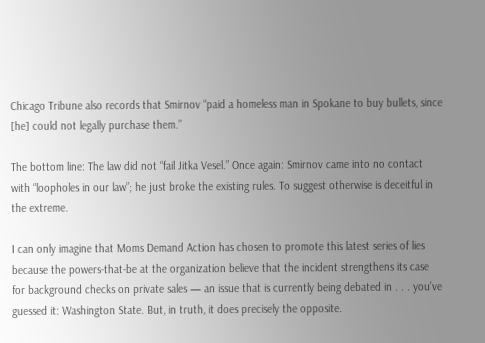Chicago Tribune also records that Smirnov “paid a homeless man in Spokane to buy bullets, since [he] could not legally purchase them.”

The bottom line: The law did not “fail Jitka Vesel.” Once again: Smirnov came into no contact with “loopholes in our law”; he just broke the existing rules. To suggest otherwise is deceitful in the extreme.

I can only imagine that Moms Demand Action has chosen to promote this latest series of lies because the powers-that-be at the organization believe that the incident strengthens its case for background checks on private sales — an issue that is currently being debated in . . . you’ve guessed it: Washington State. But, in truth, it does precisely the opposite.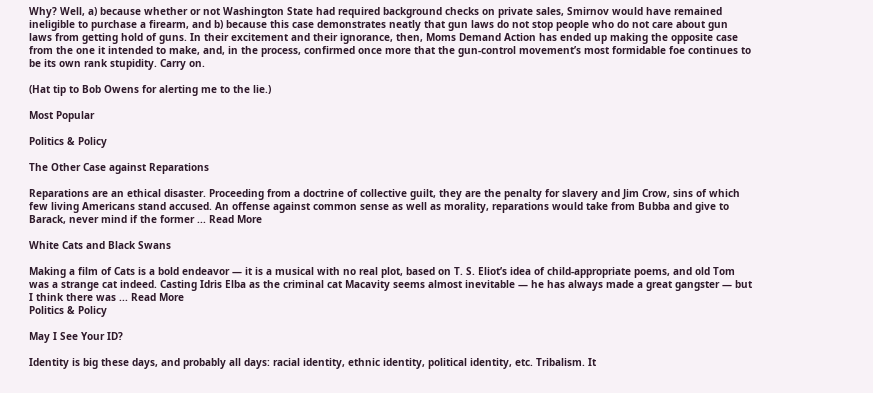Why? Well, a) because whether or not Washington State had required background checks on private sales, Smirnov would have remained ineligible to purchase a firearm, and b) because this case demonstrates neatly that gun laws do not stop people who do not care about gun laws from getting hold of guns. In their excitement and their ignorance, then, Moms Demand Action has ended up making the opposite case from the one it intended to make, and, in the process, confirmed once more that the gun-control movement’s most formidable foe continues to be its own rank stupidity. Carry on.

(Hat tip to Bob Owens for alerting me to the lie.)

Most Popular

Politics & Policy

The Other Case against Reparations

Reparations are an ethical disaster. Proceeding from a doctrine of collective guilt, they are the penalty for slavery and Jim Crow, sins of which few living Americans stand accused. An offense against common sense as well as morality, reparations would take from Bubba and give to Barack, never mind if the former ... Read More

White Cats and Black Swans

Making a film of Cats is a bold endeavor — it is a musical with no real plot, based on T. S. Eliot’s idea of child-appropriate poems, and old Tom was a strange cat indeed. Casting Idris Elba as the criminal cat Macavity seems almost inevitable — he has always made a great gangster — but I think there was ... Read More
Politics & Policy

May I See Your ID?

Identity is big these days, and probably all days: racial identity, ethnic identity, political identity, etc. Tribalism. It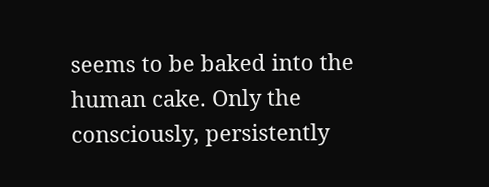seems to be baked into the human cake. Only the consciously, persistently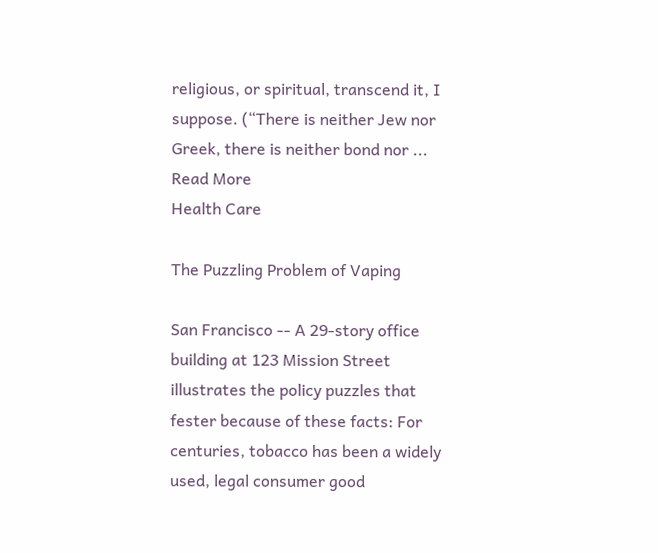religious, or spiritual, transcend it, I suppose. (“There is neither Jew nor Greek, there is neither bond nor ... Read More
Health Care

The Puzzling Problem of Vaping

San Francisco -- A 29-story office building at 123 Mission Street illustrates the policy puzzles that fester because of these facts: For centuries, tobacco has been a widely used, legal consumer good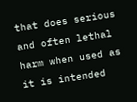that does serious and often lethal harm when used as it is intended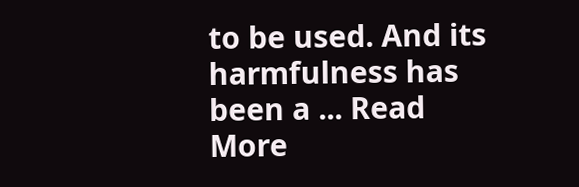to be used. And its harmfulness has been a ... Read More